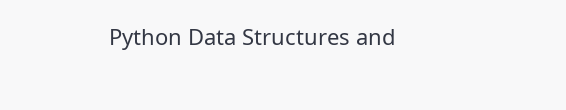Python Data Structures and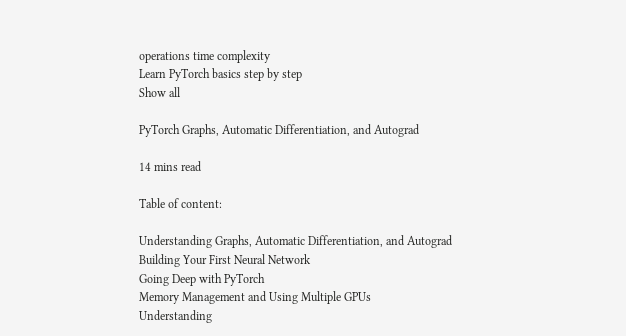operations time complexity
Learn PyTorch basics step by step
Show all

PyTorch Graphs, Automatic Differentiation, and Autograd

14 mins read

Table of content:

Understanding Graphs, Automatic Differentiation, and Autograd
Building Your First Neural Network
Going Deep with PyTorch
Memory Management and Using Multiple GPUs
Understanding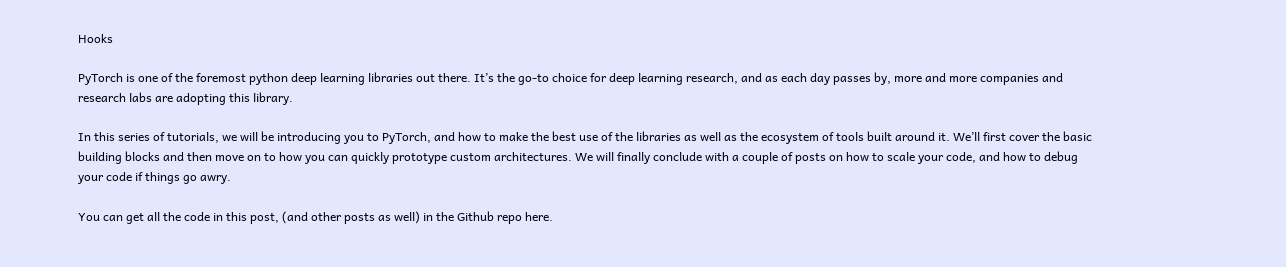Hooks

PyTorch is one of the foremost python deep learning libraries out there. It’s the go-to choice for deep learning research, and as each day passes by, more and more companies and research labs are adopting this library.

In this series of tutorials, we will be introducing you to PyTorch, and how to make the best use of the libraries as well as the ecosystem of tools built around it. We’ll first cover the basic building blocks and then move on to how you can quickly prototype custom architectures. We will finally conclude with a couple of posts on how to scale your code, and how to debug your code if things go awry.

You can get all the code in this post, (and other posts as well) in the Github repo here.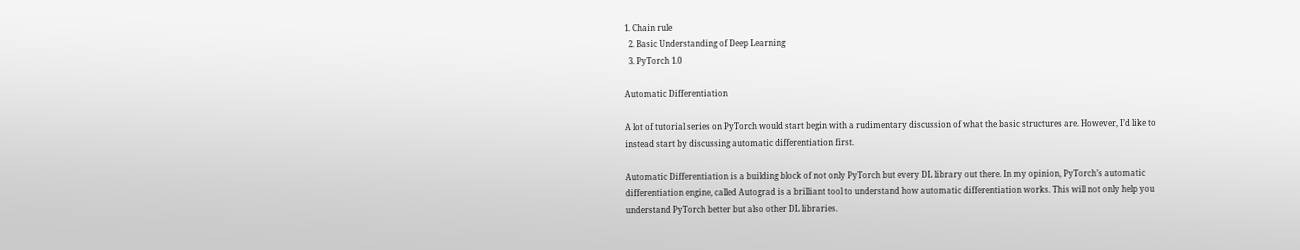1. Chain rule
  2. Basic Understanding of Deep Learning
  3. PyTorch 1.0

Automatic Differentiation

A lot of tutorial series on PyTorch would start begin with a rudimentary discussion of what the basic structures are. However, I’d like to instead start by discussing automatic differentiation first.

Automatic Differentiation is a building block of not only PyTorch but every DL library out there. In my opinion, PyTorch’s automatic differentiation engine, called Autograd is a brilliant tool to understand how automatic differentiation works. This will not only help you understand PyTorch better but also other DL libraries.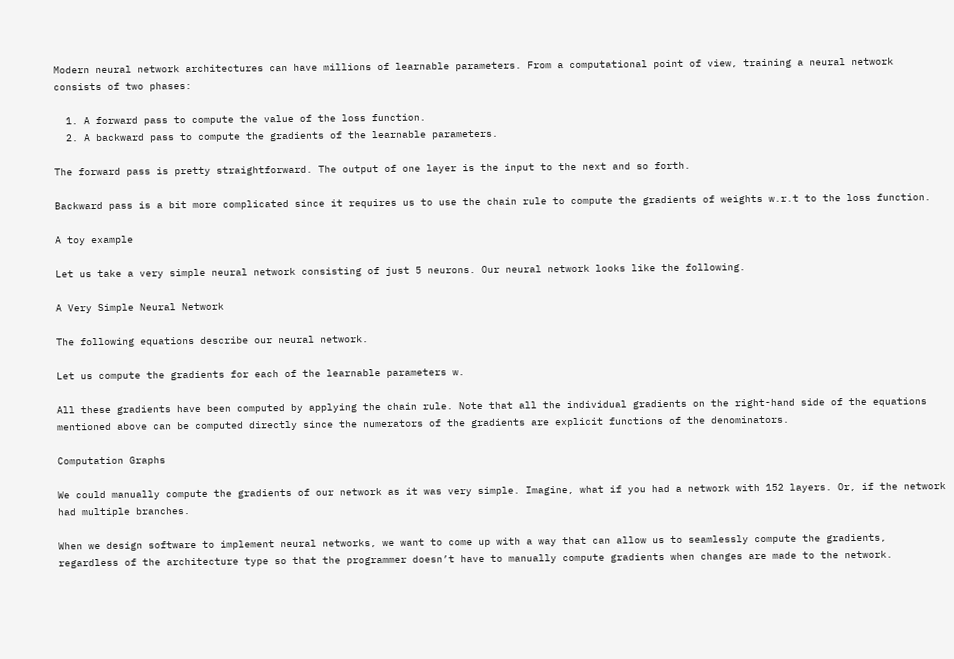Modern neural network architectures can have millions of learnable parameters. From a computational point of view, training a neural network consists of two phases:

  1. A forward pass to compute the value of the loss function.
  2. A backward pass to compute the gradients of the learnable parameters.

The forward pass is pretty straightforward. The output of one layer is the input to the next and so forth.

Backward pass is a bit more complicated since it requires us to use the chain rule to compute the gradients of weights w.r.t to the loss function.

A toy example

Let us take a very simple neural network consisting of just 5 neurons. Our neural network looks like the following.

A Very Simple Neural Network

The following equations describe our neural network.

Let us compute the gradients for each of the learnable parameters w.

All these gradients have been computed by applying the chain rule. Note that all the individual gradients on the right-hand side of the equations mentioned above can be computed directly since the numerators of the gradients are explicit functions of the denominators.

Computation Graphs

We could manually compute the gradients of our network as it was very simple. Imagine, what if you had a network with 152 layers. Or, if the network had multiple branches.

When we design software to implement neural networks, we want to come up with a way that can allow us to seamlessly compute the gradients, regardless of the architecture type so that the programmer doesn’t have to manually compute gradients when changes are made to the network.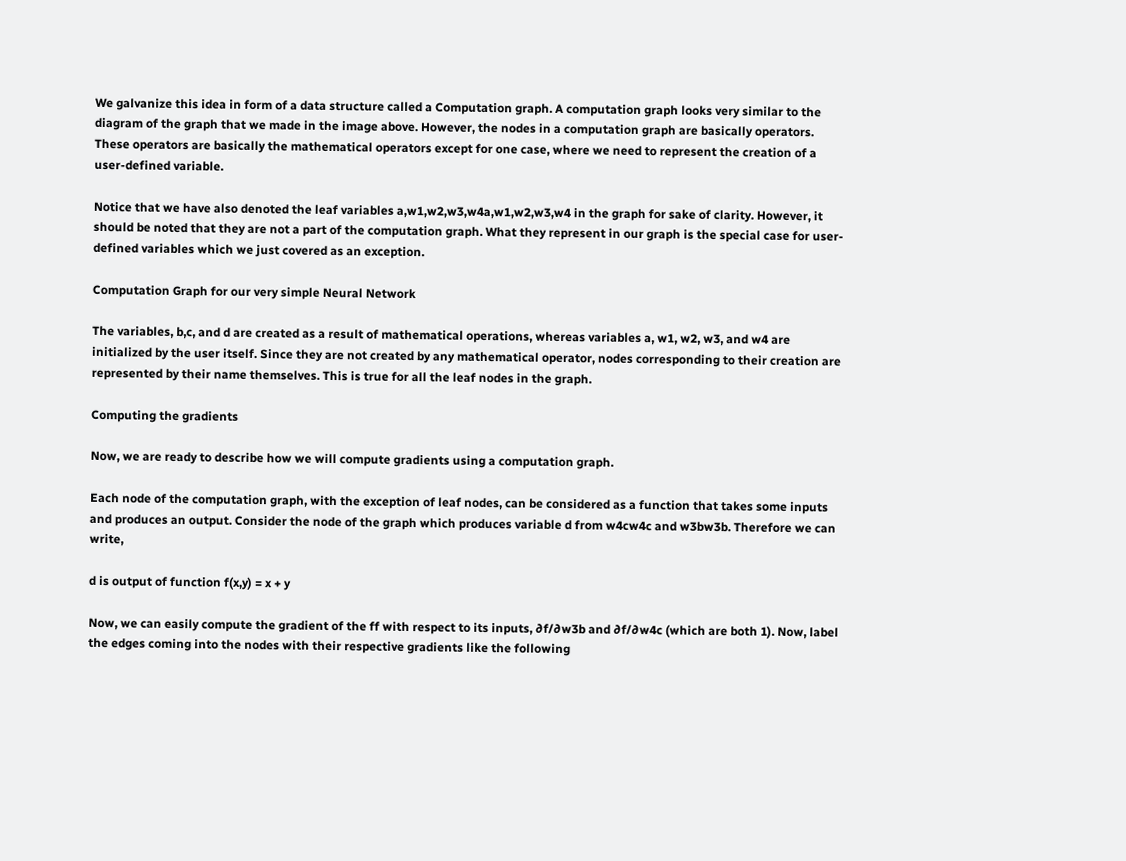We galvanize this idea in form of a data structure called a Computation graph. A computation graph looks very similar to the diagram of the graph that we made in the image above. However, the nodes in a computation graph are basically operators. These operators are basically the mathematical operators except for one case, where we need to represent the creation of a user-defined variable.

Notice that we have also denoted the leaf variables a,w1,w2,w3,w4a,w1,w2,w3,w4 in the graph for sake of clarity. However, it should be noted that they are not a part of the computation graph. What they represent in our graph is the special case for user-defined variables which we just covered as an exception.

Computation Graph for our very simple Neural Network

The variables, b,c, and d are created as a result of mathematical operations, whereas variables a, w1, w2, w3, and w4 are initialized by the user itself. Since they are not created by any mathematical operator, nodes corresponding to their creation are represented by their name themselves. This is true for all the leaf nodes in the graph.

Computing the gradients

Now, we are ready to describe how we will compute gradients using a computation graph.

Each node of the computation graph, with the exception of leaf nodes, can be considered as a function that takes some inputs and produces an output. Consider the node of the graph which produces variable d from w4cw4c and w3bw3b. Therefore we can write,

d is output of function f(x,y) = x + y

Now, we can easily compute the gradient of the ff with respect to its inputs, ∂f/∂w3b and ∂f/∂w4c (which are both 1). Now, label the edges coming into the nodes with their respective gradients like the following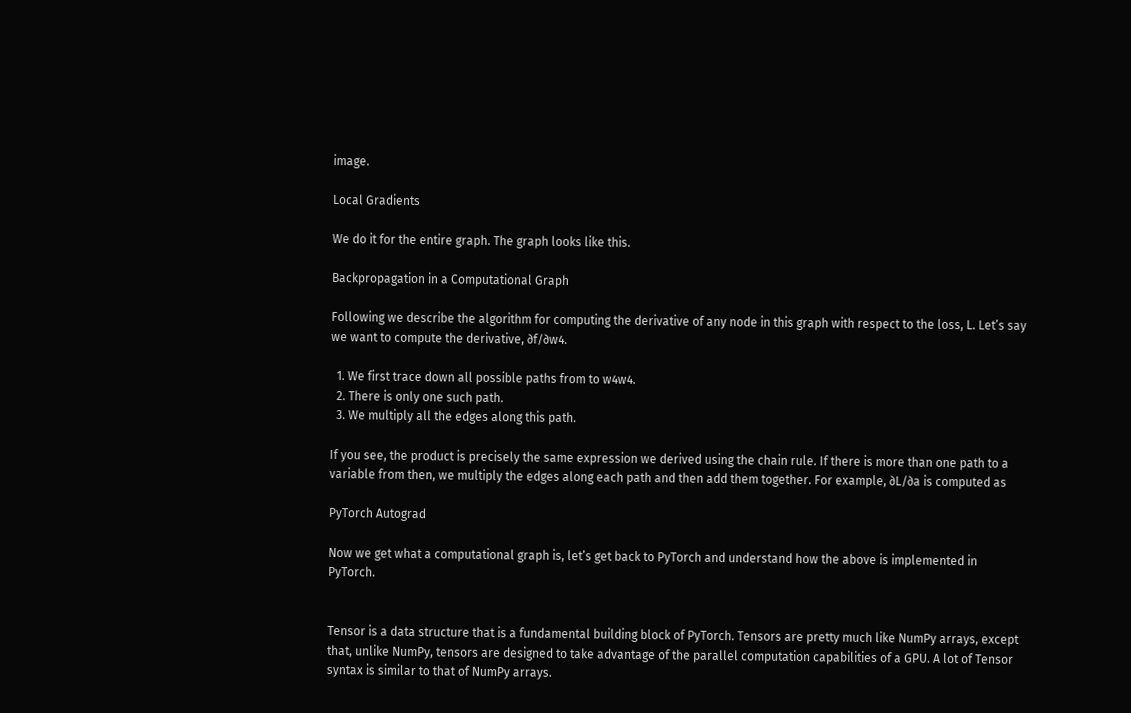image.

Local Gradients

We do it for the entire graph. The graph looks like this.

Backpropagation in a Computational Graph

Following we describe the algorithm for computing the derivative of any node in this graph with respect to the loss, L. Let’s say we want to compute the derivative, ∂f/∂w4.

  1. We first trace down all possible paths from to w4w4.
  2. There is only one such path.
  3. We multiply all the edges along this path.

If you see, the product is precisely the same expression we derived using the chain rule. If there is more than one path to a variable from then, we multiply the edges along each path and then add them together. For example, ∂L/∂a is computed as

PyTorch Autograd

Now we get what a computational graph is, let’s get back to PyTorch and understand how the above is implemented in PyTorch.


Tensor is a data structure that is a fundamental building block of PyTorch. Tensors are pretty much like NumPy arrays, except that, unlike NumPy, tensors are designed to take advantage of the parallel computation capabilities of a GPU. A lot of Tensor syntax is similar to that of NumPy arrays.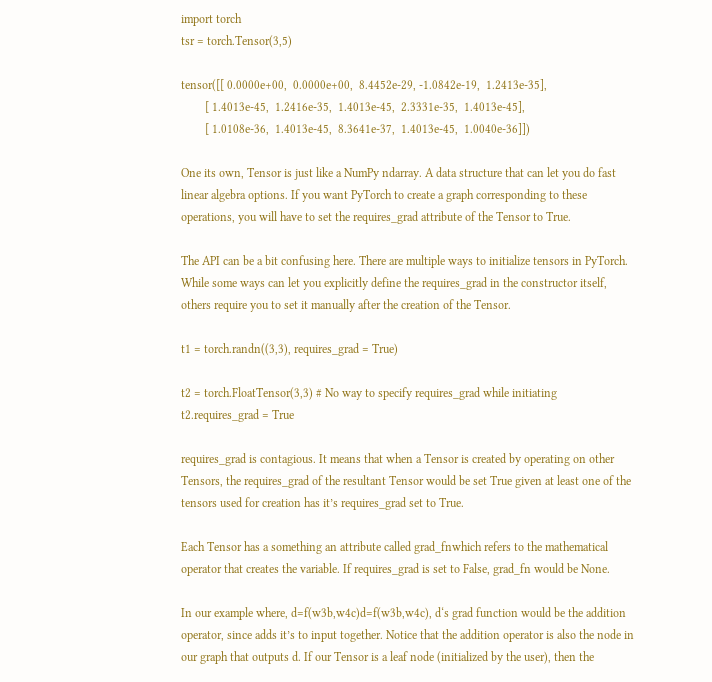import torch
tsr = torch.Tensor(3,5)

tensor([[ 0.0000e+00,  0.0000e+00,  8.4452e-29, -1.0842e-19,  1.2413e-35],
        [ 1.4013e-45,  1.2416e-35,  1.4013e-45,  2.3331e-35,  1.4013e-45],
        [ 1.0108e-36,  1.4013e-45,  8.3641e-37,  1.4013e-45,  1.0040e-36]])

One its own, Tensor is just like a NumPy ndarray. A data structure that can let you do fast linear algebra options. If you want PyTorch to create a graph corresponding to these operations, you will have to set the requires_grad attribute of the Tensor to True.

The API can be a bit confusing here. There are multiple ways to initialize tensors in PyTorch. While some ways can let you explicitly define the requires_grad in the constructor itself, others require you to set it manually after the creation of the Tensor.

t1 = torch.randn((3,3), requires_grad = True)

t2 = torch.FloatTensor(3,3) # No way to specify requires_grad while initiating
t2.requires_grad = True

requires_grad is contagious. It means that when a Tensor is created by operating on other Tensors, the requires_grad of the resultant Tensor would be set True given at least one of the tensors used for creation has it’s requires_grad set to True.

Each Tensor has a something an attribute called grad_fnwhich refers to the mathematical operator that creates the variable. If requires_grad is set to False, grad_fn would be None.

In our example where, d=f(w3b,w4c)d=f(w3b,w4c), d‘s grad function would be the addition operator, since adds it’s to input together. Notice that the addition operator is also the node in our graph that outputs d. If our Tensor is a leaf node (initialized by the user), then the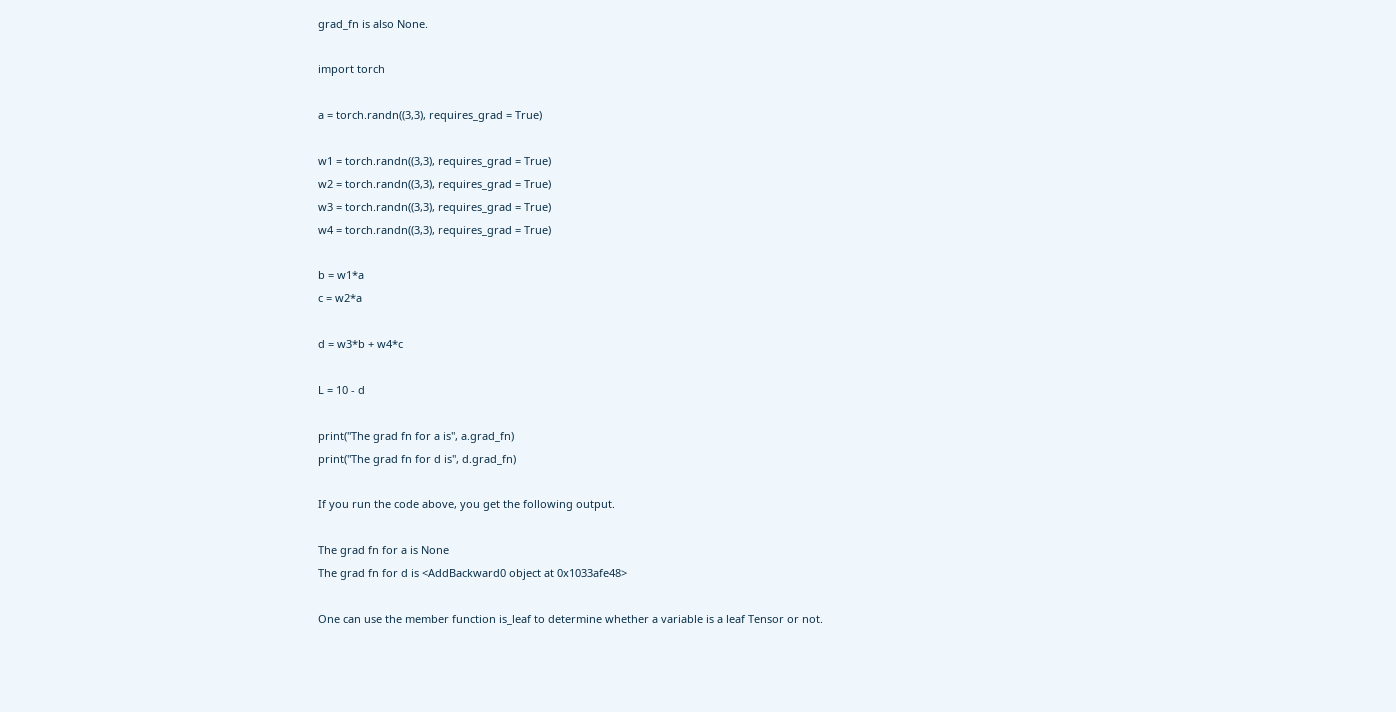grad_fn is also None.

import torch

a = torch.randn((3,3), requires_grad = True)

w1 = torch.randn((3,3), requires_grad = True)
w2 = torch.randn((3,3), requires_grad = True)
w3 = torch.randn((3,3), requires_grad = True)
w4 = torch.randn((3,3), requires_grad = True)

b = w1*a
c = w2*a

d = w3*b + w4*c

L = 10 - d

print("The grad fn for a is", a.grad_fn)
print("The grad fn for d is", d.grad_fn)

If you run the code above, you get the following output.

The grad fn for a is None
The grad fn for d is <AddBackward0 object at 0x1033afe48>

One can use the member function is_leaf to determine whether a variable is a leaf Tensor or not.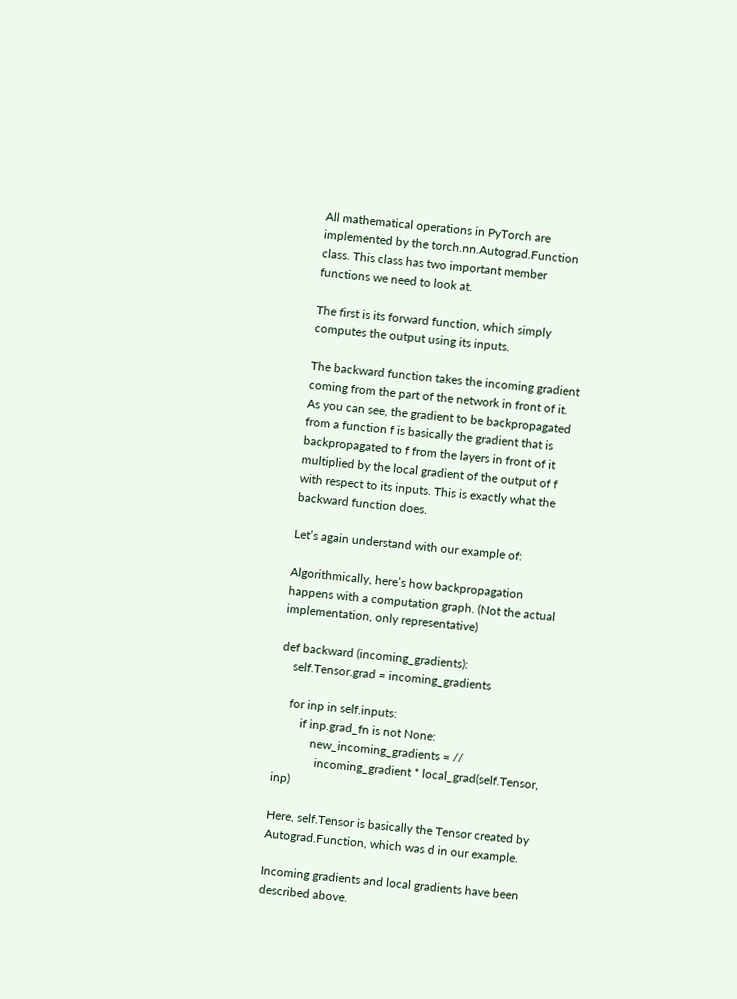All mathematical operations in PyTorch are implemented by the torch.nn.Autograd.Function class. This class has two important member functions we need to look at.

The first is its forward function, which simply computes the output using its inputs.

The backward function takes the incoming gradient coming from the part of the network in front of it. As you can see, the gradient to be backpropagated from a function f is basically the gradient that is backpropagated to f from the layers in front of it multiplied by the local gradient of the output of f with respect to its inputs. This is exactly what the backward function does.

Let’s again understand with our example of:

Algorithmically, here’s how backpropagation happens with a computation graph. (Not the actual implementation, only representative)

def backward (incoming_gradients):
    self.Tensor.grad = incoming_gradients

    for inp in self.inputs:
        if inp.grad_fn is not None:
            new_incoming_gradients = //
              incoming_gradient * local_grad(self.Tensor, inp)

Here, self.Tensor is basically the Tensor created by Autograd.Function, which was d in our example.

Incoming gradients and local gradients have been described above.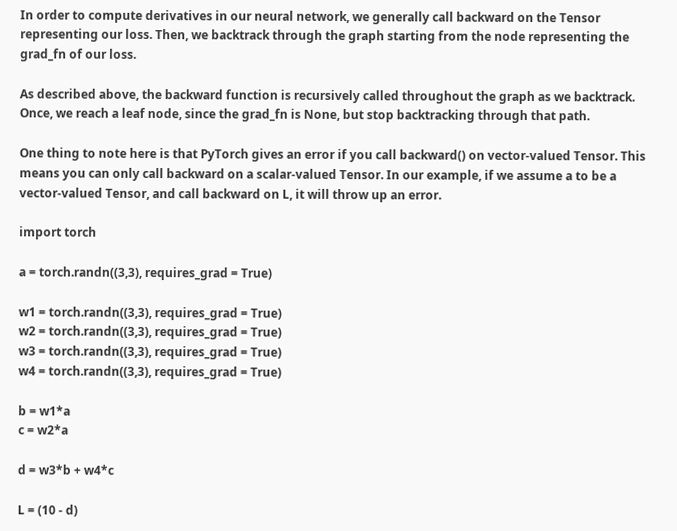In order to compute derivatives in our neural network, we generally call backward on the Tensor representing our loss. Then, we backtrack through the graph starting from the node representing the grad_fn of our loss.

As described above, the backward function is recursively called throughout the graph as we backtrack. Once, we reach a leaf node, since the grad_fn is None, but stop backtracking through that path.

One thing to note here is that PyTorch gives an error if you call backward() on vector-valued Tensor. This means you can only call backward on a scalar-valued Tensor. In our example, if we assume a to be a vector-valued Tensor, and call backward on L, it will throw up an error.

import torch

a = torch.randn((3,3), requires_grad = True)

w1 = torch.randn((3,3), requires_grad = True)
w2 = torch.randn((3,3), requires_grad = True)
w3 = torch.randn((3,3), requires_grad = True)
w4 = torch.randn((3,3), requires_grad = True)

b = w1*a
c = w2*a

d = w3*b + w4*c

L = (10 - d)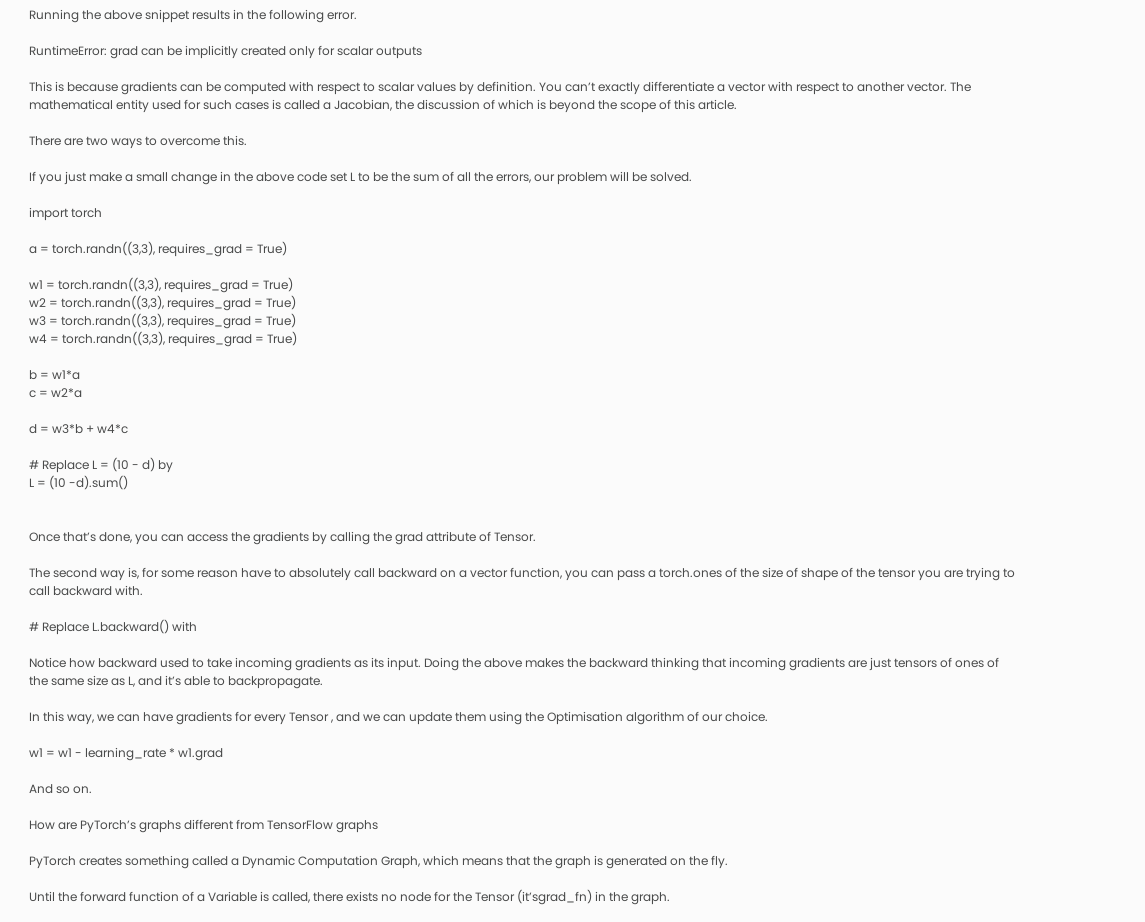Running the above snippet results in the following error.

RuntimeError: grad can be implicitly created only for scalar outputs

This is because gradients can be computed with respect to scalar values by definition. You can’t exactly differentiate a vector with respect to another vector. The mathematical entity used for such cases is called a Jacobian, the discussion of which is beyond the scope of this article.

There are two ways to overcome this.

If you just make a small change in the above code set L to be the sum of all the errors, our problem will be solved.

import torch

a = torch.randn((3,3), requires_grad = True)

w1 = torch.randn((3,3), requires_grad = True)
w2 = torch.randn((3,3), requires_grad = True)
w3 = torch.randn((3,3), requires_grad = True)
w4 = torch.randn((3,3), requires_grad = True)

b = w1*a
c = w2*a

d = w3*b + w4*c

# Replace L = (10 - d) by
L = (10 -d).sum()


Once that’s done, you can access the gradients by calling the grad attribute of Tensor.

The second way is, for some reason have to absolutely call backward on a vector function, you can pass a torch.ones of the size of shape of the tensor you are trying to call backward with.

# Replace L.backward() with

Notice how backward used to take incoming gradients as its input. Doing the above makes the backward thinking that incoming gradients are just tensors of ones of the same size as L, and it’s able to backpropagate.

In this way, we can have gradients for every Tensor , and we can update them using the Optimisation algorithm of our choice.

w1 = w1 - learning_rate * w1.grad

And so on.

How are PyTorch’s graphs different from TensorFlow graphs

PyTorch creates something called a Dynamic Computation Graph, which means that the graph is generated on the fly.

Until the forward function of a Variable is called, there exists no node for the Tensor (it’sgrad_fn) in the graph.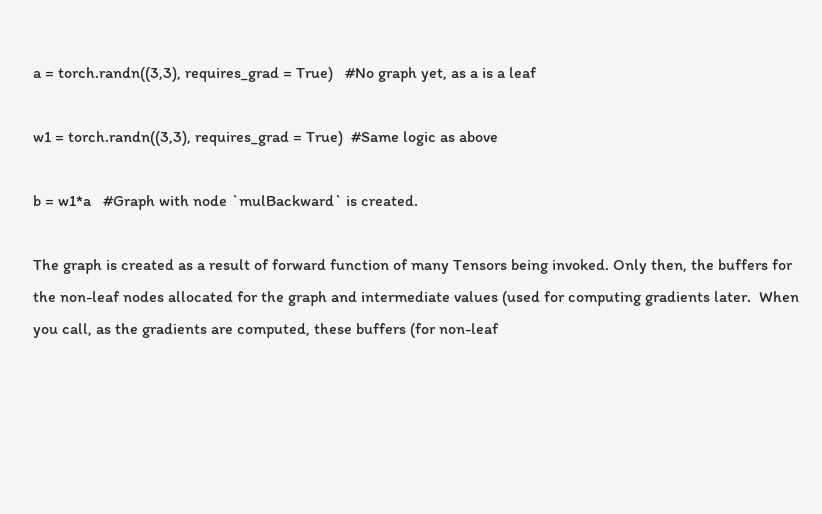a = torch.randn((3,3), requires_grad = True)   #No graph yet, as a is a leaf

w1 = torch.randn((3,3), requires_grad = True)  #Same logic as above

b = w1*a   #Graph with node `mulBackward` is created.

The graph is created as a result of forward function of many Tensors being invoked. Only then, the buffers for the non-leaf nodes allocated for the graph and intermediate values (used for computing gradients later.  When you call, as the gradients are computed, these buffers (for non-leaf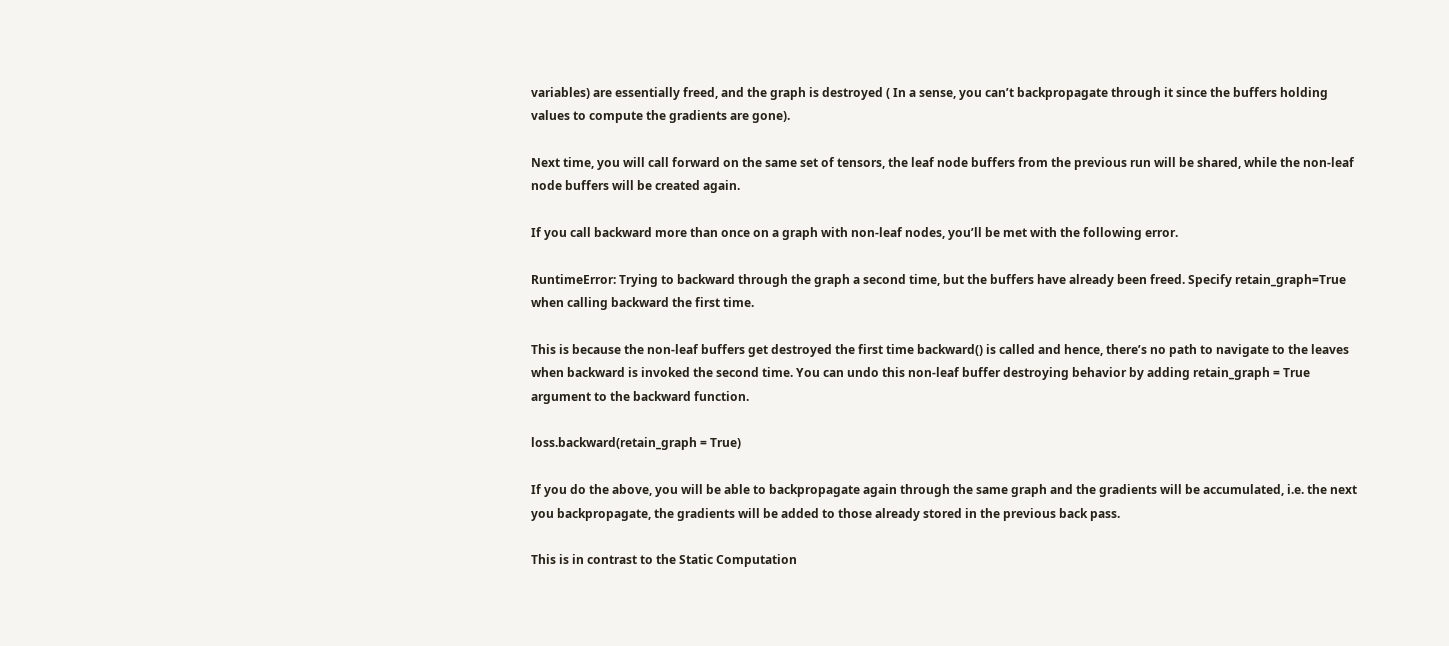variables) are essentially freed, and the graph is destroyed ( In a sense, you can’t backpropagate through it since the buffers holding values to compute the gradients are gone).

Next time, you will call forward on the same set of tensors, the leaf node buffers from the previous run will be shared, while the non-leaf node buffers will be created again.

If you call backward more than once on a graph with non-leaf nodes, you’ll be met with the following error.

RuntimeError: Trying to backward through the graph a second time, but the buffers have already been freed. Specify retain_graph=True when calling backward the first time.

This is because the non-leaf buffers get destroyed the first time backward() is called and hence, there’s no path to navigate to the leaves when backward is invoked the second time. You can undo this non-leaf buffer destroying behavior by adding retain_graph = True argument to the backward function.

loss.backward(retain_graph = True)

If you do the above, you will be able to backpropagate again through the same graph and the gradients will be accumulated, i.e. the next you backpropagate, the gradients will be added to those already stored in the previous back pass.

This is in contrast to the Static Computation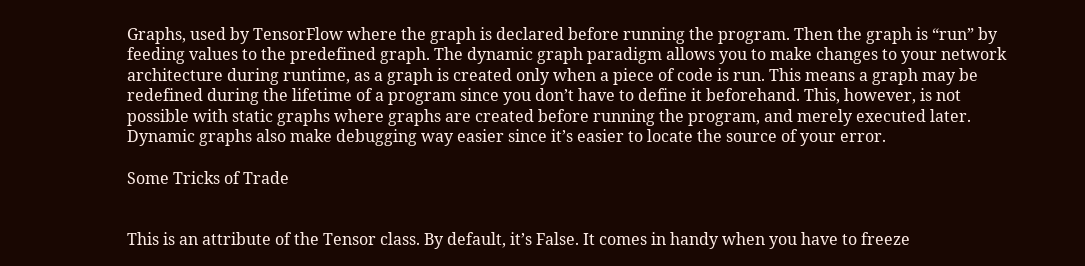Graphs, used by TensorFlow where the graph is declared before running the program. Then the graph is “run” by feeding values to the predefined graph. The dynamic graph paradigm allows you to make changes to your network architecture during runtime, as a graph is created only when a piece of code is run. This means a graph may be redefined during the lifetime of a program since you don’t have to define it beforehand. This, however, is not possible with static graphs where graphs are created before running the program, and merely executed later. Dynamic graphs also make debugging way easier since it’s easier to locate the source of your error.

Some Tricks of Trade


This is an attribute of the Tensor class. By default, it’s False. It comes in handy when you have to freeze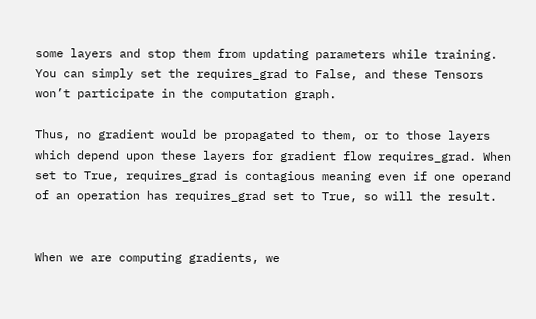some layers and stop them from updating parameters while training. You can simply set the requires_grad to False, and these Tensors won’t participate in the computation graph.

Thus, no gradient would be propagated to them, or to those layers which depend upon these layers for gradient flow requires_grad. When set to True, requires_grad is contagious meaning even if one operand of an operation has requires_grad set to True, so will the result.


When we are computing gradients, we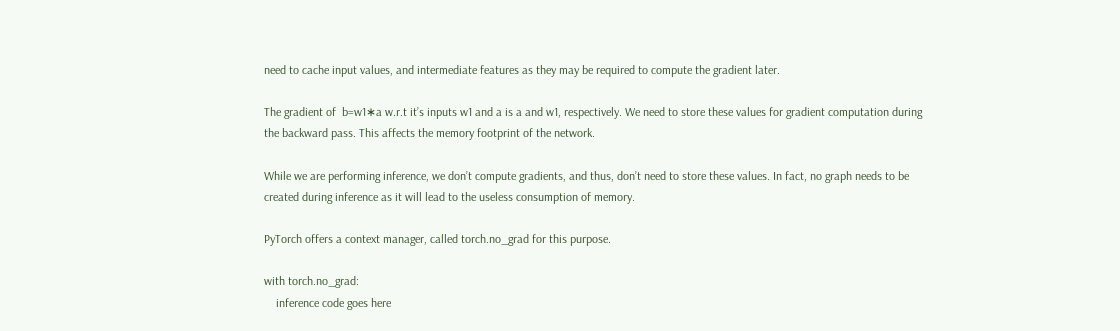need to cache input values, and intermediate features as they may be required to compute the gradient later.

The gradient of  b=w1∗a w.r.t it’s inputs w1 and a is a and w1, respectively. We need to store these values for gradient computation during the backward pass. This affects the memory footprint of the network.

While we are performing inference, we don’t compute gradients, and thus, don’t need to store these values. In fact, no graph needs to be created during inference as it will lead to the useless consumption of memory.

PyTorch offers a context manager, called torch.no_grad for this purpose.

with torch.no_grad:
    inference code goes here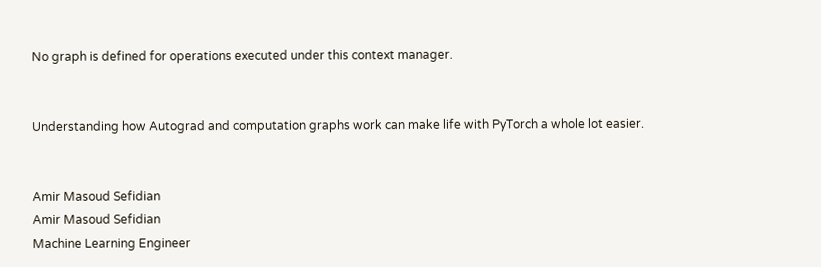No graph is defined for operations executed under this context manager.


Understanding how Autograd and computation graphs work can make life with PyTorch a whole lot easier.


Amir Masoud Sefidian
Amir Masoud Sefidian
Machine Learning Engineer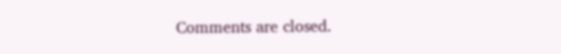Comments are closed.